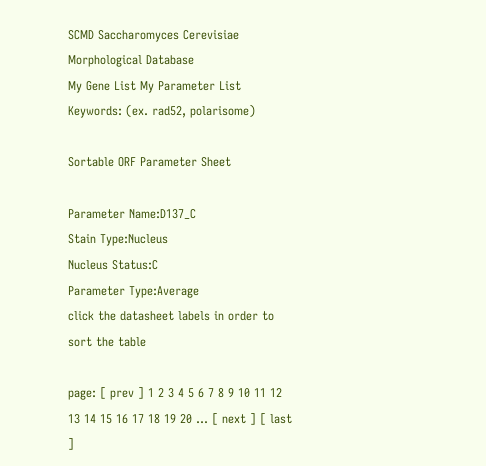SCMD Saccharomyces Cerevisiae Morphological Database
My Gene List My Parameter List
Keywords: (ex. rad52, polarisome)

Sortable ORF Parameter Sheet

Parameter Name:D137_C
Stain Type:Nucleus
Nucleus Status:C
Parameter Type:Average
click the datasheet labels in order to sort the table

page: [ prev ] 1 2 3 4 5 6 7 8 9 10 11 12 13 14 15 16 17 18 19 20 ... [ next ] [ last ]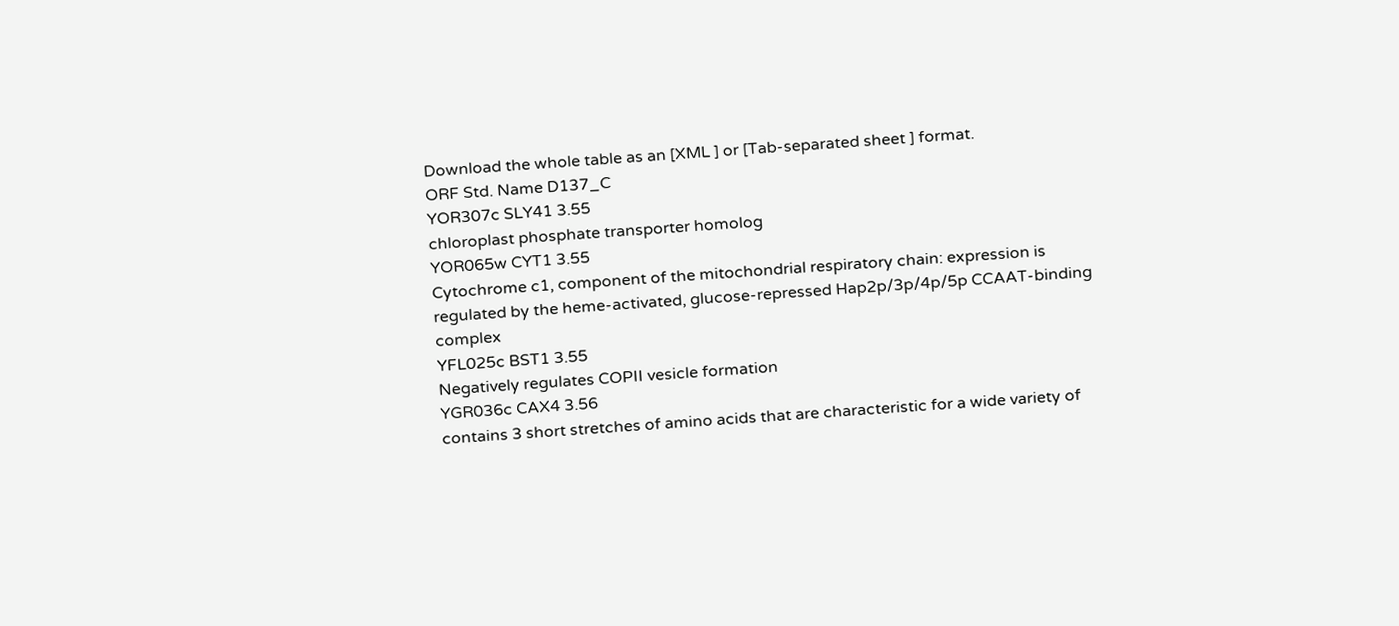Download the whole table as an [XML ] or [Tab-separated sheet ] format.
ORF Std. Name D137_C
YOR307c SLY41 3.55
chloroplast phosphate transporter homolog
YOR065w CYT1 3.55
Cytochrome c1, component of the mitochondrial respiratory chain: expression is regulated by the heme-activated, glucose-repressed Hap2p/3p/4p/5p CCAAT-binding complex
YFL025c BST1 3.55
Negatively regulates COPII vesicle formation
YGR036c CAX4 3.56
contains 3 short stretches of amino acids that are characteristic for a wide variety of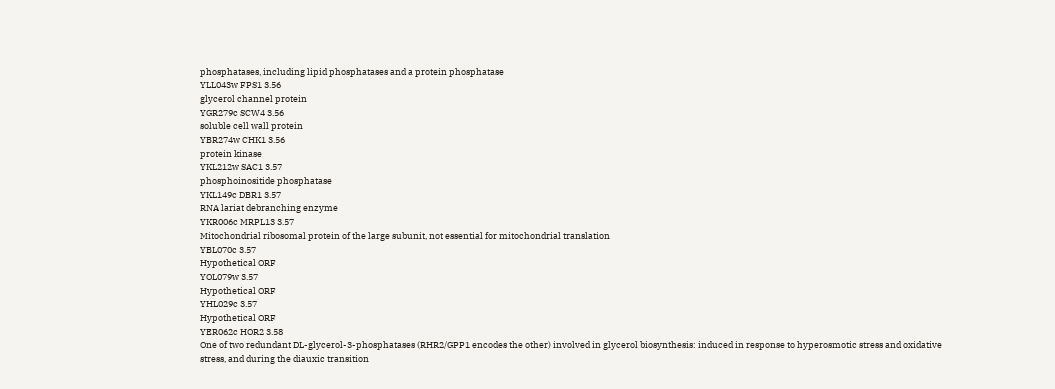phosphatases, including lipid phosphatases and a protein phosphatase
YLL043w FPS1 3.56
glycerol channel protein
YGR279c SCW4 3.56
soluble cell wall protein
YBR274w CHK1 3.56
protein kinase
YKL212w SAC1 3.57
phosphoinositide phosphatase
YKL149c DBR1 3.57
RNA lariat debranching enzyme
YKR006c MRPL13 3.57
Mitochondrial ribosomal protein of the large subunit, not essential for mitochondrial translation
YBL070c 3.57
Hypothetical ORF
YOL079w 3.57
Hypothetical ORF
YHL029c 3.57
Hypothetical ORF
YER062c HOR2 3.58
One of two redundant DL-glycerol-3-phosphatases (RHR2/GPP1 encodes the other) involved in glycerol biosynthesis: induced in response to hyperosmotic stress and oxidative stress, and during the diauxic transition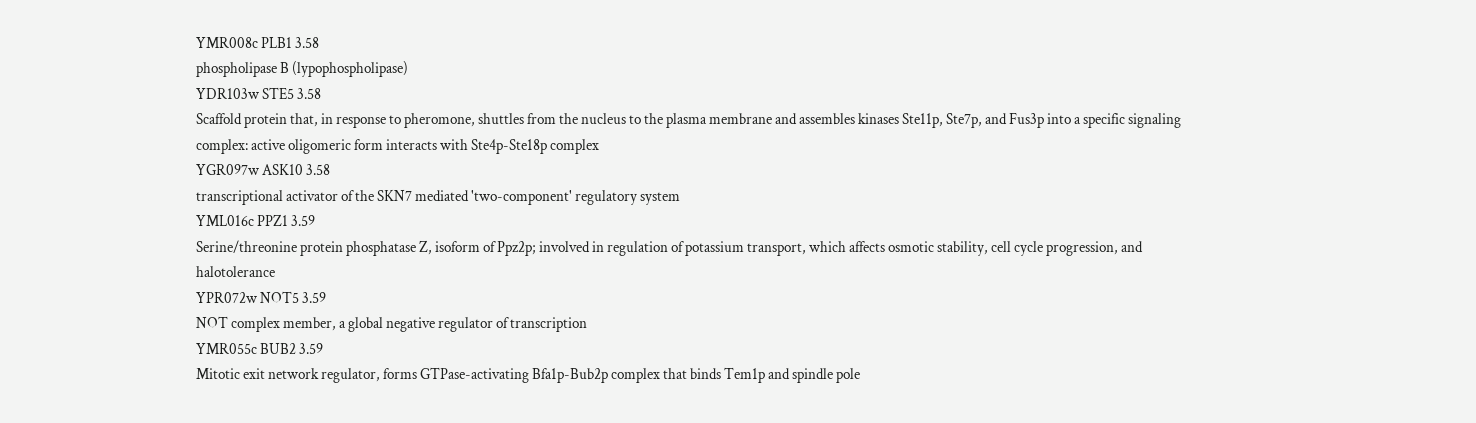YMR008c PLB1 3.58
phospholipase B (lypophospholipase)
YDR103w STE5 3.58
Scaffold protein that, in response to pheromone, shuttles from the nucleus to the plasma membrane and assembles kinases Ste11p, Ste7p, and Fus3p into a specific signaling complex: active oligomeric form interacts with Ste4p-Ste18p complex
YGR097w ASK10 3.58
transcriptional activator of the SKN7 mediated 'two-component' regulatory system
YML016c PPZ1 3.59
Serine/threonine protein phosphatase Z, isoform of Ppz2p; involved in regulation of potassium transport, which affects osmotic stability, cell cycle progression, and halotolerance
YPR072w NOT5 3.59
NOT complex member, a global negative regulator of transcription
YMR055c BUB2 3.59
Mitotic exit network regulator, forms GTPase-activating Bfa1p-Bub2p complex that binds Tem1p and spindle pole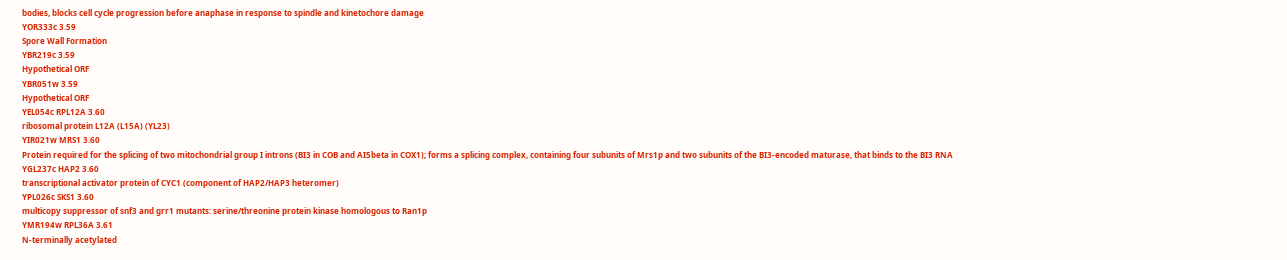bodies, blocks cell cycle progression before anaphase in response to spindle and kinetochore damage
YOR333c 3.59
Spore Wall Formation
YBR219c 3.59
Hypothetical ORF
YBR051w 3.59
Hypothetical ORF
YEL054c RPL12A 3.60
ribosomal protein L12A (L15A) (YL23)
YIR021w MRS1 3.60
Protein required for the splicing of two mitochondrial group I introns (BI3 in COB and AI5beta in COX1); forms a splicing complex, containing four subunits of Mrs1p and two subunits of the BI3-encoded maturase, that binds to the BI3 RNA
YGL237c HAP2 3.60
transcriptional activator protein of CYC1 (component of HAP2/HAP3 heteromer)
YPL026c SKS1 3.60
multicopy suppressor of snf3 and grr1 mutants: serine/threonine protein kinase homologous to Ran1p
YMR194w RPL36A 3.61
N-terminally acetylated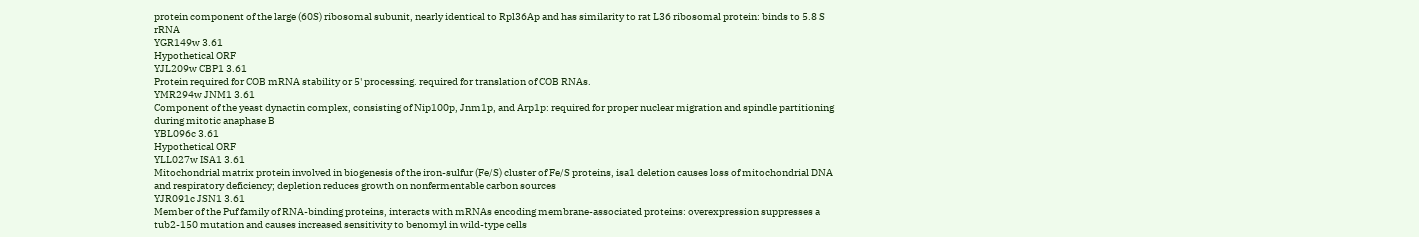protein component of the large (60S) ribosomal subunit, nearly identical to Rpl36Ap and has similarity to rat L36 ribosomal protein: binds to 5.8 S rRNA
YGR149w 3.61
Hypothetical ORF
YJL209w CBP1 3.61
Protein required for COB mRNA stability or 5' processing. required for translation of COB RNAs.
YMR294w JNM1 3.61
Component of the yeast dynactin complex, consisting of Nip100p, Jnm1p, and Arp1p: required for proper nuclear migration and spindle partitioning during mitotic anaphase B
YBL096c 3.61
Hypothetical ORF
YLL027w ISA1 3.61
Mitochondrial matrix protein involved in biogenesis of the iron-sulfur (Fe/S) cluster of Fe/S proteins, isa1 deletion causes loss of mitochondrial DNA and respiratory deficiency; depletion reduces growth on nonfermentable carbon sources
YJR091c JSN1 3.61
Member of the Puf family of RNA-binding proteins, interacts with mRNAs encoding membrane-associated proteins: overexpression suppresses a tub2-150 mutation and causes increased sensitivity to benomyl in wild-type cells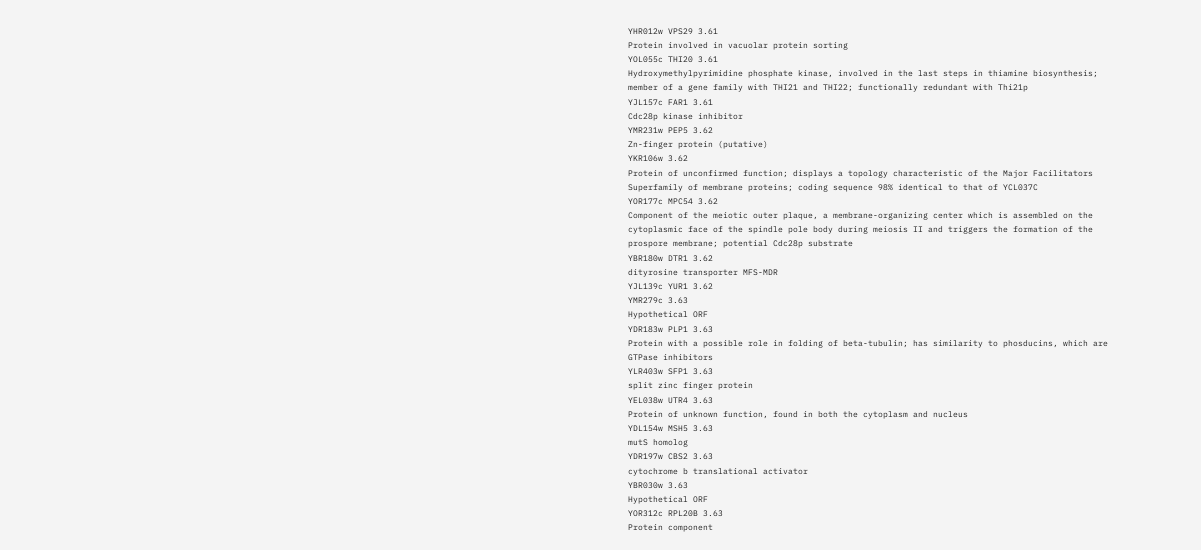YHR012w VPS29 3.61
Protein involved in vacuolar protein sorting
YOL055c THI20 3.61
Hydroxymethylpyrimidine phosphate kinase, involved in the last steps in thiamine biosynthesis; member of a gene family with THI21 and THI22; functionally redundant with Thi21p
YJL157c FAR1 3.61
Cdc28p kinase inhibitor
YMR231w PEP5 3.62
Zn-finger protein (putative)
YKR106w 3.62
Protein of unconfirmed function; displays a topology characteristic of the Major Facilitators Superfamily of membrane proteins; coding sequence 98% identical to that of YCL037C
YOR177c MPC54 3.62
Component of the meiotic outer plaque, a membrane-organizing center which is assembled on the cytoplasmic face of the spindle pole body during meiosis II and triggers the formation of the prospore membrane; potential Cdc28p substrate
YBR180w DTR1 3.62
dityrosine transporter MFS-MDR
YJL139c YUR1 3.62
YMR279c 3.63
Hypothetical ORF
YDR183w PLP1 3.63
Protein with a possible role in folding of beta-tubulin; has similarity to phosducins, which are GTPase inhibitors
YLR403w SFP1 3.63
split zinc finger protein
YEL038w UTR4 3.63
Protein of unknown function, found in both the cytoplasm and nucleus
YDL154w MSH5 3.63
mutS homolog
YDR197w CBS2 3.63
cytochrome b translational activator
YBR030w 3.63
Hypothetical ORF
YOR312c RPL20B 3.63
Protein component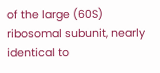of the large (60S) ribosomal subunit, nearly identical to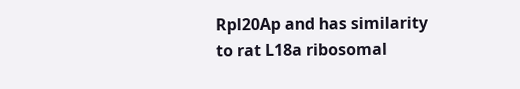Rpl20Ap and has similarity to rat L18a ribosomal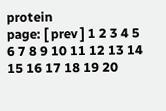protein
page: [ prev ] 1 2 3 4 5 6 7 8 9 10 11 12 13 14 15 16 17 18 19 20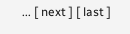... [ next ] [ last ]